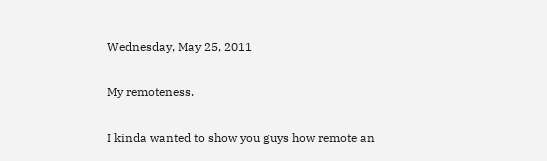Wednesday, May 25, 2011

My remoteness.

I kinda wanted to show you guys how remote an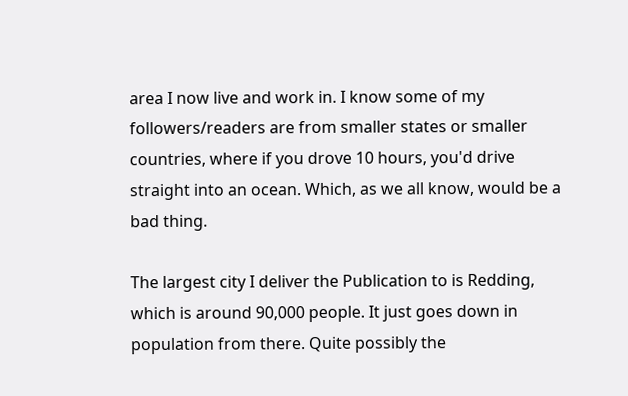area I now live and work in. I know some of my followers/readers are from smaller states or smaller countries, where if you drove 10 hours, you'd drive straight into an ocean. Which, as we all know, would be a bad thing.

The largest city I deliver the Publication to is Redding, which is around 90,000 people. It just goes down in population from there. Quite possibly the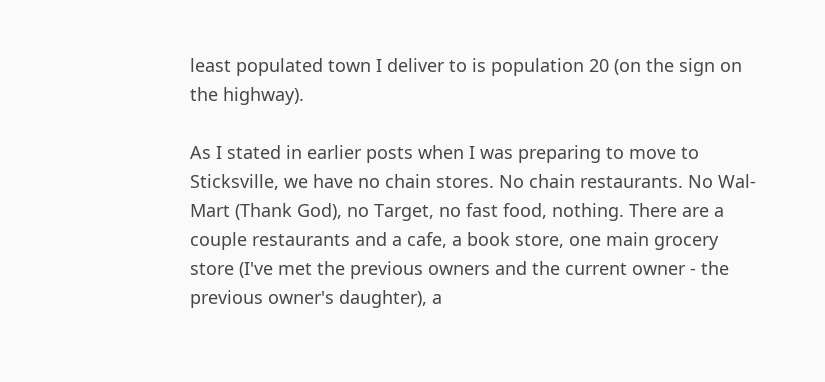least populated town I deliver to is population 20 (on the sign on the highway).

As I stated in earlier posts when I was preparing to move to Sticksville, we have no chain stores. No chain restaurants. No Wal-Mart (Thank God), no Target, no fast food, nothing. There are a couple restaurants and a cafe, a book store, one main grocery store (I've met the previous owners and the current owner - the previous owner's daughter), a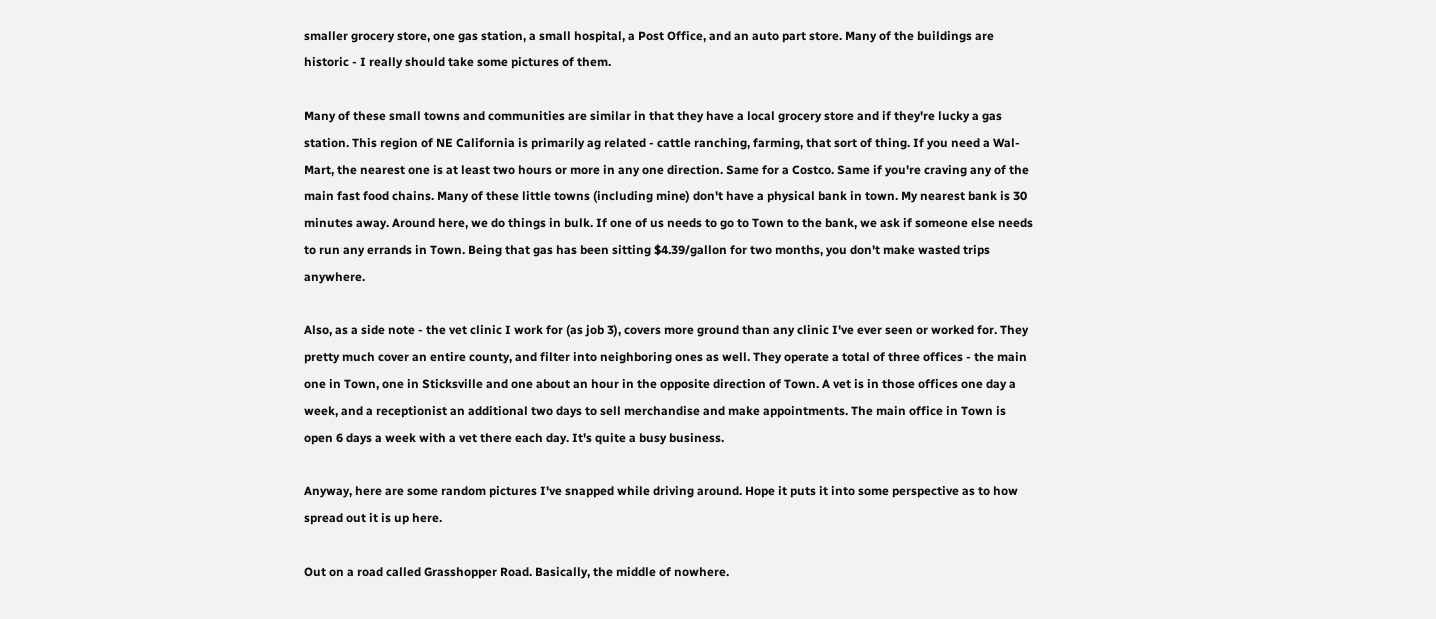smaller grocery store, one gas station, a small hospital, a Post Office, and an auto part store. Many of the buildings are historic - I really should take some pictures of them.

Many of these small towns and communities are similar in that they have a local grocery store and if they're lucky a gas station. This region of NE California is primarily ag related - cattle ranching, farming, that sort of thing. If you need a Wal-Mart, the nearest one is at least two hours or more in any one direction. Same for a Costco. Same if you're craving any of the main fast food chains. Many of these little towns (including mine) don't have a physical bank in town. My nearest bank is 30 minutes away. Around here, we do things in bulk. If one of us needs to go to Town to the bank, we ask if someone else needs to run any errands in Town. Being that gas has been sitting $4.39/gallon for two months, you don't make wasted trips anywhere.

Also, as a side note - the vet clinic I work for (as job 3), covers more ground than any clinic I've ever seen or worked for. They pretty much cover an entire county, and filter into neighboring ones as well. They operate a total of three offices - the main one in Town, one in Sticksville and one about an hour in the opposite direction of Town. A vet is in those offices one day a week, and a receptionist an additional two days to sell merchandise and make appointments. The main office in Town is open 6 days a week with a vet there each day. It's quite a busy business.

Anyway, here are some random pictures I've snapped while driving around. Hope it puts it into some perspective as to how spread out it is up here.

Out on a road called Grasshopper Road. Basically, the middle of nowhere.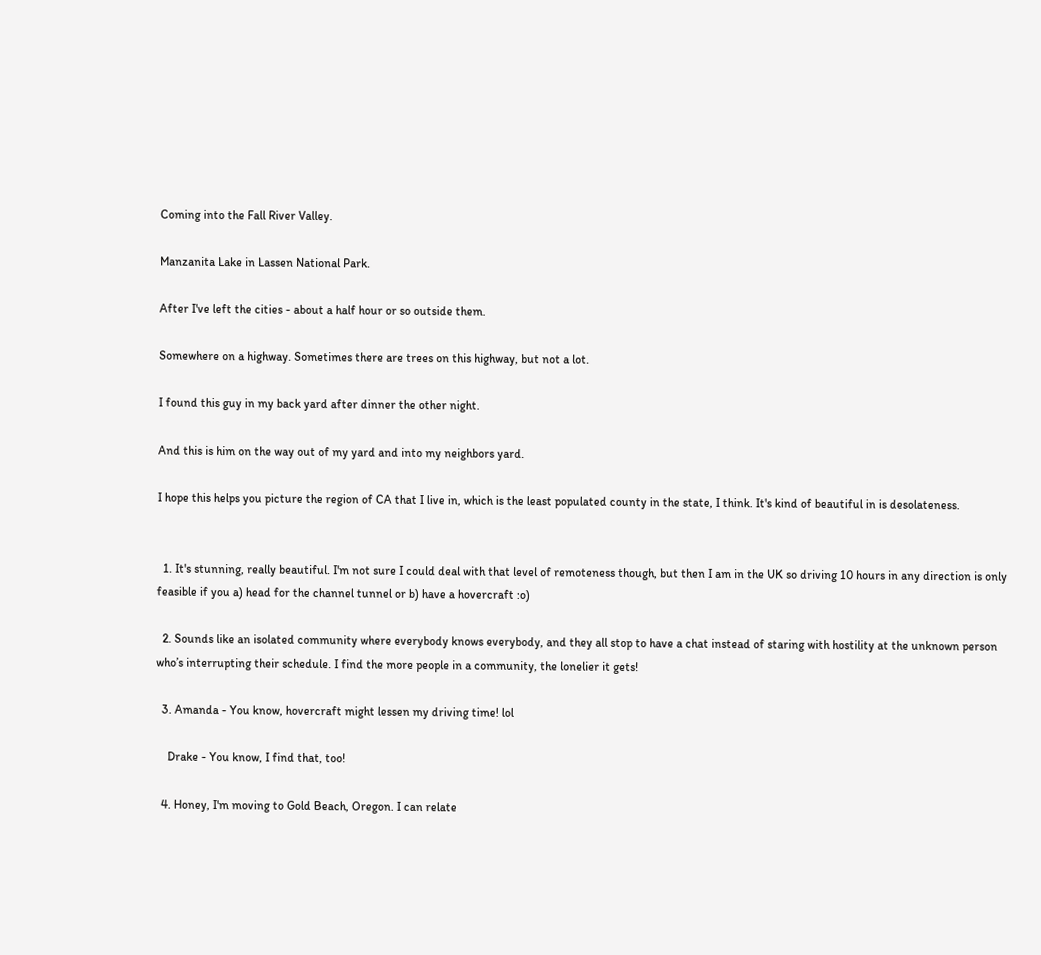Coming into the Fall River Valley.

Manzanita Lake in Lassen National Park.

After I've left the cities - about a half hour or so outside them.

Somewhere on a highway. Sometimes there are trees on this highway, but not a lot.

I found this guy in my back yard after dinner the other night.

And this is him on the way out of my yard and into my neighbors yard.

I hope this helps you picture the region of CA that I live in, which is the least populated county in the state, I think. It's kind of beautiful in is desolateness.


  1. It's stunning, really beautiful. I'm not sure I could deal with that level of remoteness though, but then I am in the UK so driving 10 hours in any direction is only feasible if you a) head for the channel tunnel or b) have a hovercraft :o)

  2. Sounds like an isolated community where everybody knows everybody, and they all stop to have a chat instead of staring with hostility at the unknown person who’s interrupting their schedule. I find the more people in a community, the lonelier it gets!

  3. Amanda - You know, hovercraft might lessen my driving time! lol

    Drake - You know, I find that, too!

  4. Honey, I'm moving to Gold Beach, Oregon. I can relate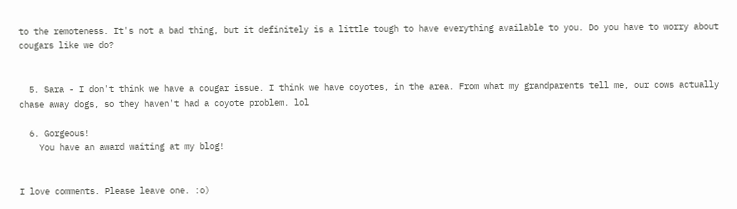to the remoteness. It's not a bad thing, but it definitely is a little tough to have everything available to you. Do you have to worry about cougars like we do?


  5. Sara - I don't think we have a cougar issue. I think we have coyotes, in the area. From what my grandparents tell me, our cows actually chase away dogs, so they haven't had a coyote problem. lol

  6. Gorgeous!
    You have an award waiting at my blog!


I love comments. Please leave one. :o)